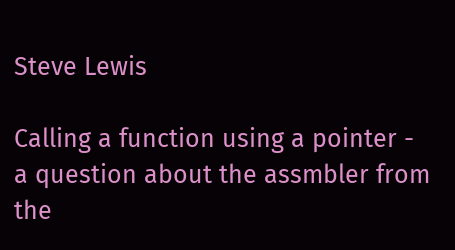Steve Lewis

Calling a function using a pointer - a question about the assmbler from the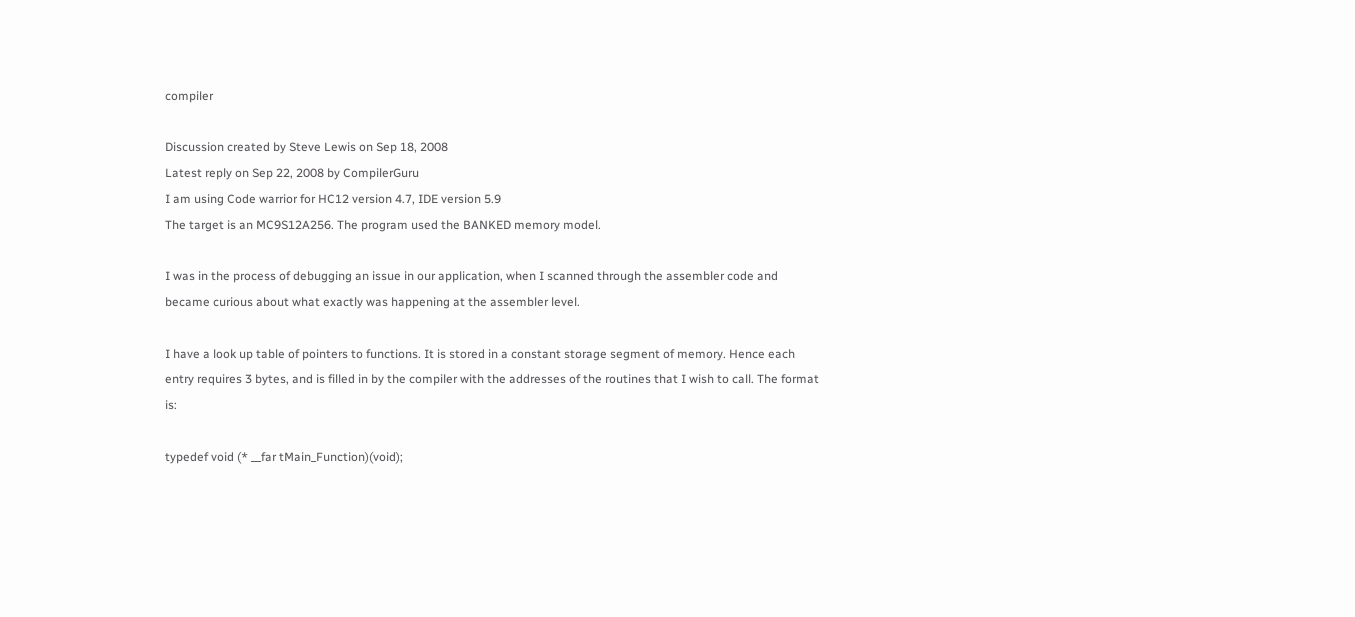compiler

Discussion created by Steve Lewis on Sep 18, 2008
Latest reply on Sep 22, 2008 by CompilerGuru
I am using Code warrior for HC12 version 4.7, IDE version 5.9
The target is an MC9S12A256. The program used the BANKED memory model.

I was in the process of debugging an issue in our application, when I scanned through the assembler code and became curious about what exactly was happening at the assembler level.

I have a look up table of pointers to functions. It is stored in a constant storage segment of memory. Hence each entry requires 3 bytes, and is filled in by the compiler with the addresses of the routines that I wish to call. The format is:

typedef void (* __far tMain_Function)(void);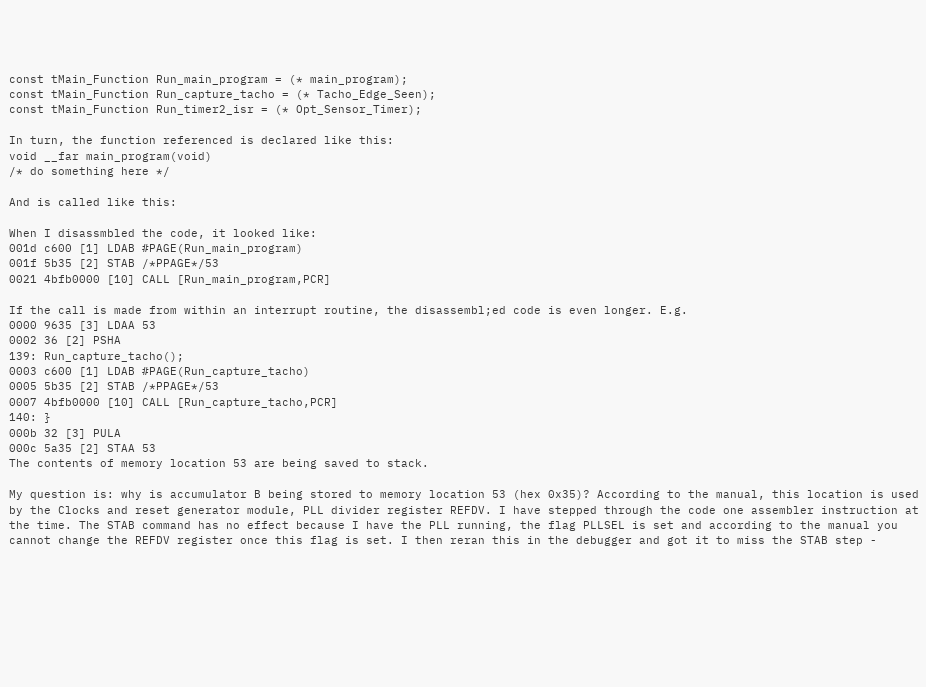const tMain_Function Run_main_program = (* main_program);
const tMain_Function Run_capture_tacho = (* Tacho_Edge_Seen);
const tMain_Function Run_timer2_isr = (* Opt_Sensor_Timer);

In turn, the function referenced is declared like this:
void __far main_program(void)
/* do something here */

And is called like this:

When I disassmbled the code, it looked like:
001d c600 [1] LDAB #PAGE(Run_main_program)
001f 5b35 [2] STAB /*PPAGE*/53
0021 4bfb0000 [10] CALL [Run_main_program,PCR]

If the call is made from within an interrupt routine, the disassembl;ed code is even longer. E.g.
0000 9635 [3] LDAA 53
0002 36 [2] PSHA
139: Run_capture_tacho();
0003 c600 [1] LDAB #PAGE(Run_capture_tacho)
0005 5b35 [2] STAB /*PPAGE*/53
0007 4bfb0000 [10] CALL [Run_capture_tacho,PCR]
140: }
000b 32 [3] PULA
000c 5a35 [2] STAA 53
The contents of memory location 53 are being saved to stack.

My question is: why is accumulator B being stored to memory location 53 (hex 0x35)? According to the manual, this location is used by the Clocks and reset generator module, PLL divider register REFDV. I have stepped through the code one assembler instruction at the time. The STAB command has no effect because I have the PLL running, the flag PLLSEL is set and according to the manual you cannot change the REFDV register once this flag is set. I then reran this in the debugger and got it to miss the STAB step -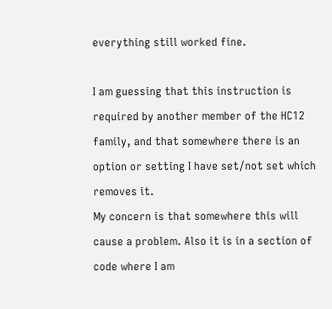everything still worked fine.

I am guessing that this instruction is required by another member of the HC12 family, and that somewhere there is an option or setting I have set/not set which removes it.
My concern is that somewhere this will cause a problem. Also it is in a section of code where I am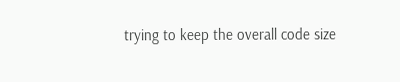trying to keep the overall code size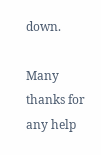down.

Many thanks for any help